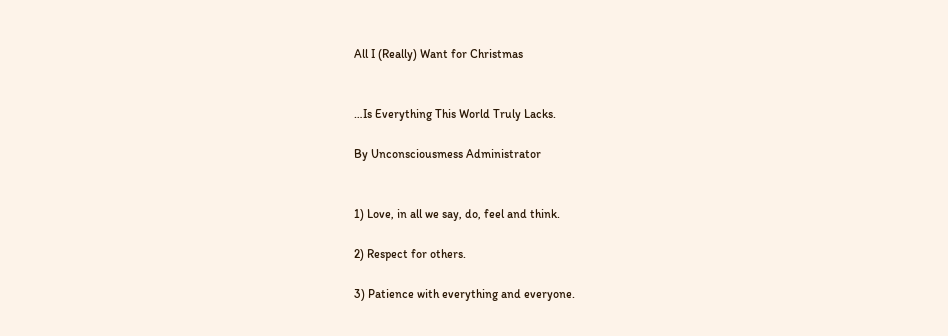All I (Really) Want for Christmas


…Is Everything This World Truly Lacks.

By Unconsciousmess Administrator


1) Love, in all we say, do, feel and think.

2) Respect for others.

3) Patience with everything and everyone.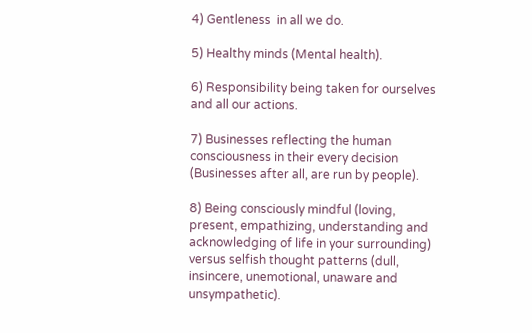4) Gentleness  in all we do.

5) Healthy minds (Mental health).

6) Responsibility being taken for ourselves and all our actions.

7) Businesses reflecting the human consciousness in their every decision (Businesses after all, are run by people).

8) Being consciously mindful (loving, present, empathizing, understanding and acknowledging of life in your surrounding) versus selfish thought patterns (dull, insincere, unemotional, unaware and unsympathetic).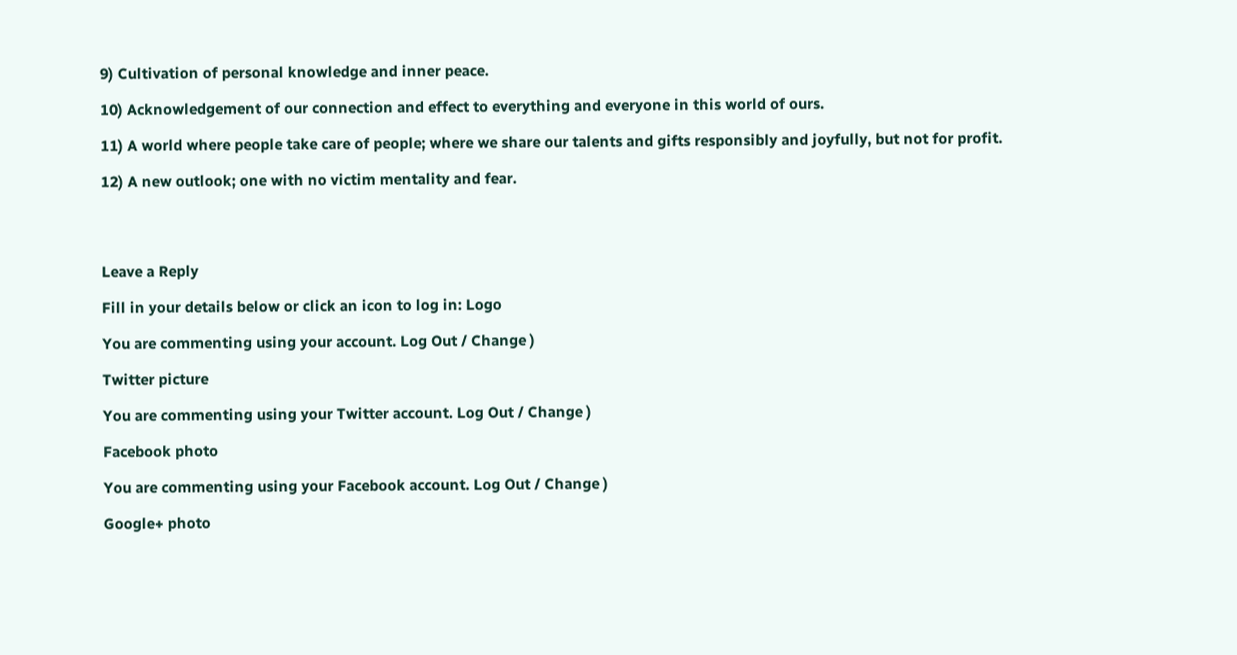9) Cultivation of personal knowledge and inner peace.

10) Acknowledgement of our connection and effect to everything and everyone in this world of ours.

11) A world where people take care of people; where we share our talents and gifts responsibly and joyfully, but not for profit.

12) A new outlook; one with no victim mentality and fear.




Leave a Reply

Fill in your details below or click an icon to log in: Logo

You are commenting using your account. Log Out / Change )

Twitter picture

You are commenting using your Twitter account. Log Out / Change )

Facebook photo

You are commenting using your Facebook account. Log Out / Change )

Google+ photo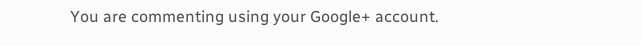You are commenting using your Google+ account.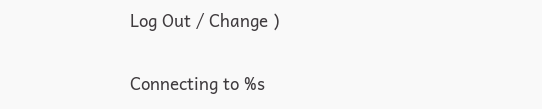Log Out / Change )

Connecting to %s